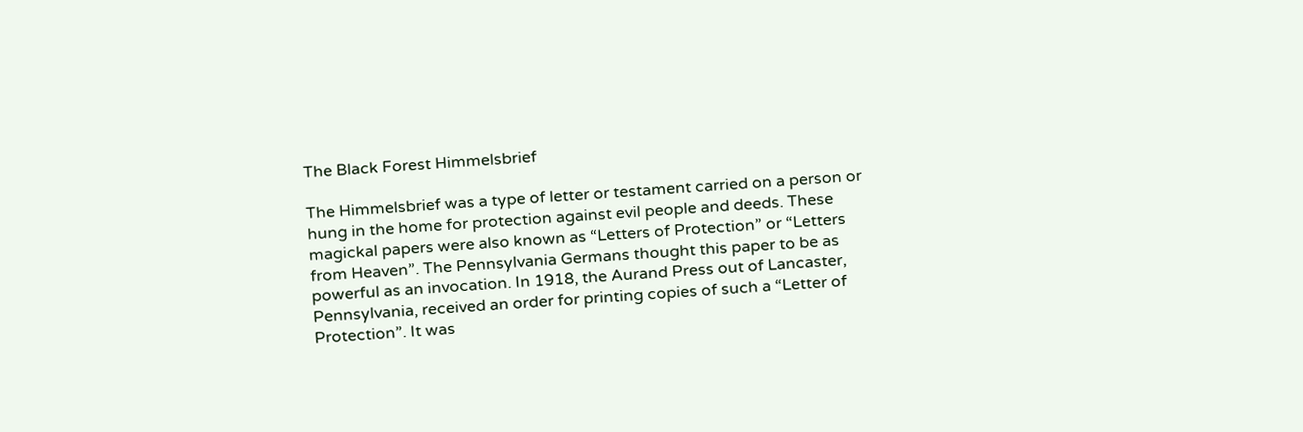The Black Forest Himmelsbrief

The Himmelsbrief was a type of letter or testament carried on a person or hung in the home for protection against evil people and deeds. These magickal papers were also known as “Letters of Protection” or “Letters from Heaven”. The Pennsylvania Germans thought this paper to be as powerful as an invocation. In 1918, the Aurand Press out of Lancaster, Pennsylvania, received an order for printing copies of such a “Letter of Protection”. It was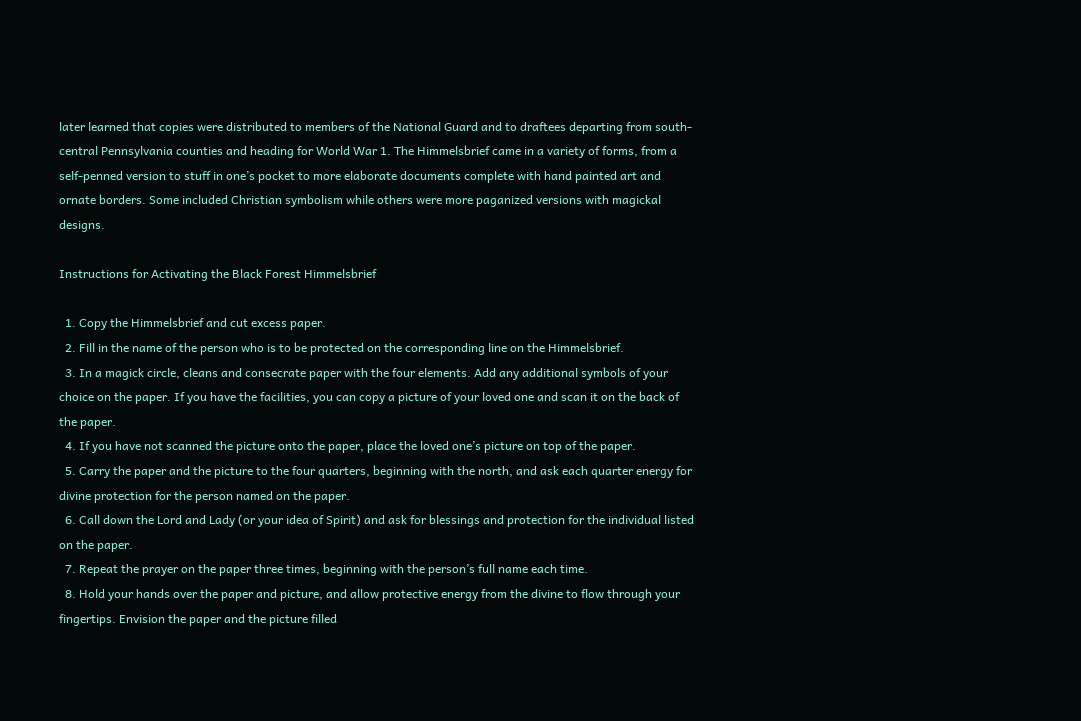later learned that copies were distributed to members of the National Guard and to draftees departing from south-central Pennsylvania counties and heading for World War 1. The Himmelsbrief came in a variety of forms, from a self-penned version to stuff in one’s pocket to more elaborate documents complete with hand painted art and ornate borders. Some included Christian symbolism while others were more paganized versions with magickal designs.

Instructions for Activating the Black Forest Himmelsbrief

  1. Copy the Himmelsbrief and cut excess paper.
  2. Fill in the name of the person who is to be protected on the corresponding line on the Himmelsbrief.
  3. In a magick circle, cleans and consecrate paper with the four elements. Add any additional symbols of your choice on the paper. If you have the facilities, you can copy a picture of your loved one and scan it on the back of the paper.
  4. If you have not scanned the picture onto the paper, place the loved one’s picture on top of the paper.
  5. Carry the paper and the picture to the four quarters, beginning with the north, and ask each quarter energy for divine protection for the person named on the paper.
  6. Call down the Lord and Lady (or your idea of Spirit) and ask for blessings and protection for the individual listed on the paper.
  7. Repeat the prayer on the paper three times, beginning with the person’s full name each time.
  8. Hold your hands over the paper and picture, and allow protective energy from the divine to flow through your fingertips. Envision the paper and the picture filled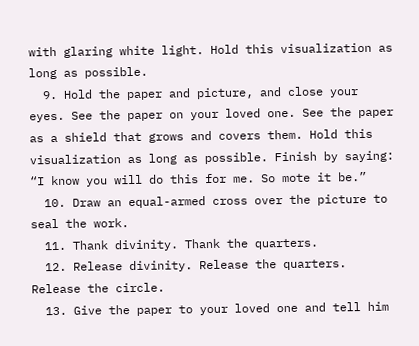with glaring white light. Hold this visualization as long as possible.
  9. Hold the paper and picture, and close your eyes. See the paper on your loved one. See the paper as a shield that grows and covers them. Hold this visualization as long as possible. Finish by saying: “I know you will do this for me. So mote it be.”
  10. Draw an equal-armed cross over the picture to seal the work.
  11. Thank divinity. Thank the quarters.
  12. Release divinity. Release the quarters. Release the circle.
  13. Give the paper to your loved one and tell him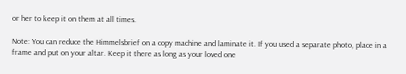or her to keep it on them at all times.

Note: You can reduce the Himmelsbrief on a copy machine and laminate it. If you used a separate photo, place in a frame and put on your altar. Keep it there as long as your loved one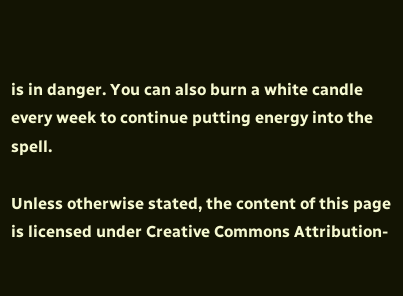is in danger. You can also burn a white candle every week to continue putting energy into the spell.

Unless otherwise stated, the content of this page is licensed under Creative Commons Attribution-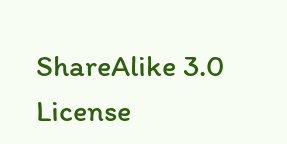ShareAlike 3.0 License